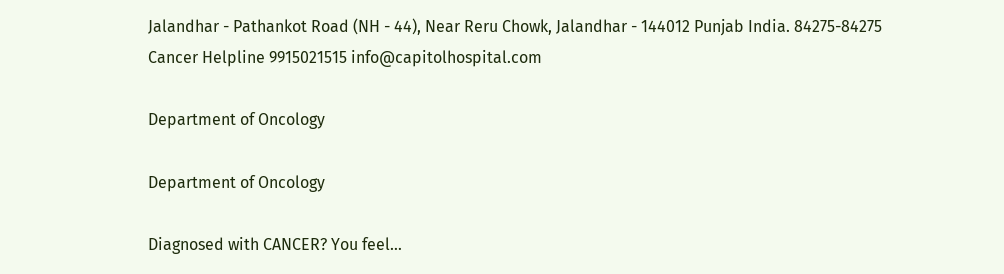Jalandhar - Pathankot Road (NH - 44), Near Reru Chowk, Jalandhar - 144012 Punjab India. 84275-84275 Cancer Helpline 9915021515 info@capitolhospital.com

Department of Oncology

Department of Oncology

Diagnosed with CANCER? You feel…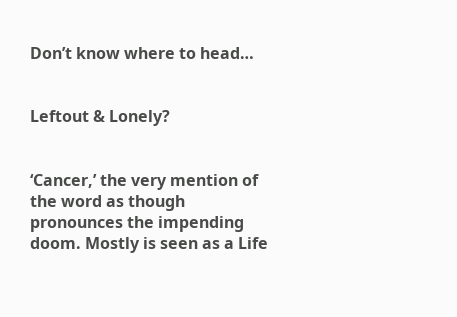Don’t know where to head…


Leftout & Lonely?


‘Cancer,’ the very mention of the word as though pronounces the impending doom. Mostly is seen as a Life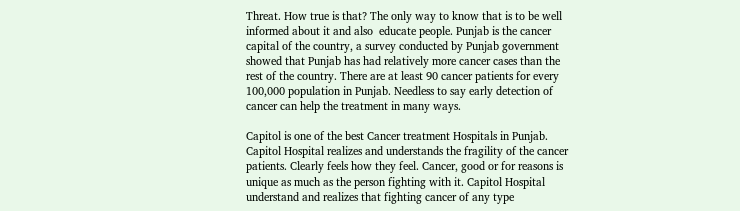Threat. How true is that? The only way to know that is to be well informed about it and also  educate people. Punjab is the cancer capital of the country, a survey conducted by Punjab government showed that Punjab has had relatively more cancer cases than the rest of the country. There are at least 90 cancer patients for every 100,000 population in Punjab. Needless to say early detection of cancer can help the treatment in many ways.

Capitol is one of the best Cancer treatment Hospitals in Punjab. Capitol Hospital realizes and understands the fragility of the cancer patients. Clearly feels how they feel. Cancer, good or for reasons is unique as much as the person fighting with it. Capitol Hospital understand and realizes that fighting cancer of any type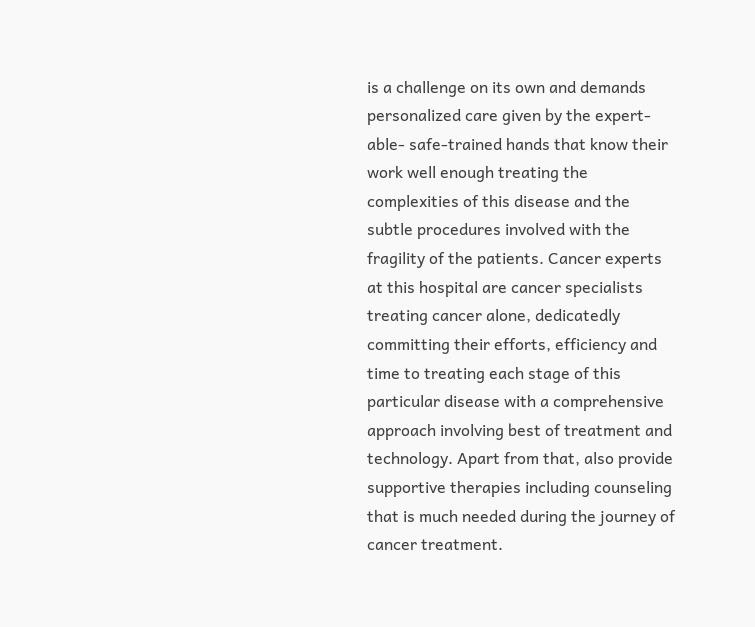is a challenge on its own and demands personalized care given by the expert-able- safe-trained hands that know their work well enough treating the complexities of this disease and the subtle procedures involved with the fragility of the patients. Cancer experts at this hospital are cancer specialists treating cancer alone, dedicatedly committing their efforts, efficiency and time to treating each stage of this particular disease with a comprehensive approach involving best of treatment and technology. Apart from that, also provide supportive therapies including counseling that is much needed during the journey of cancer treatment.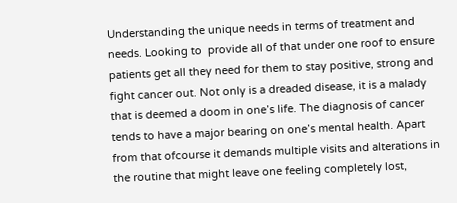Understanding the unique needs in terms of treatment and needs. Looking to  provide all of that under one roof to ensure patients get all they need for them to stay positive, strong and fight cancer out. Not only is a dreaded disease, it is a malady that is deemed a doom in one’s life. The diagnosis of cancer tends to have a major bearing on one’s mental health. Apart from that ofcourse it demands multiple visits and alterations in the routine that might leave one feeling completely lost,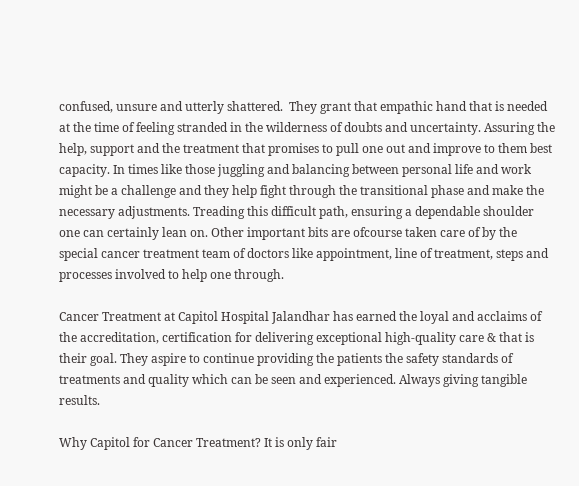confused, unsure and utterly shattered.  They grant that empathic hand that is needed at the time of feeling stranded in the wilderness of doubts and uncertainty. Assuring the help, support and the treatment that promises to pull one out and improve to them best capacity. In times like those juggling and balancing between personal life and work might be a challenge and they help fight through the transitional phase and make the necessary adjustments. Treading this difficult path, ensuring a dependable shoulder one can certainly lean on. Other important bits are ofcourse taken care of by the special cancer treatment team of doctors like appointment, line of treatment, steps and processes involved to help one through.

Cancer Treatment at Capitol Hospital Jalandhar has earned the loyal and acclaims of the accreditation, certification for delivering exceptional high-quality care & that is their goal. They aspire to continue providing the patients the safety standards of treatments and quality which can be seen and experienced. Always giving tangible results.

Why Capitol for Cancer Treatment? It is only fair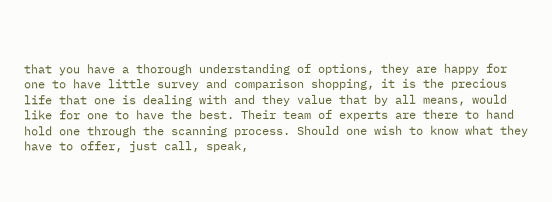that you have a thorough understanding of options, they are happy for one to have little survey and comparison shopping, it is the precious life that one is dealing with and they value that by all means, would like for one to have the best. Their team of experts are there to hand hold one through the scanning process. Should one wish to know what they have to offer, just call, speak,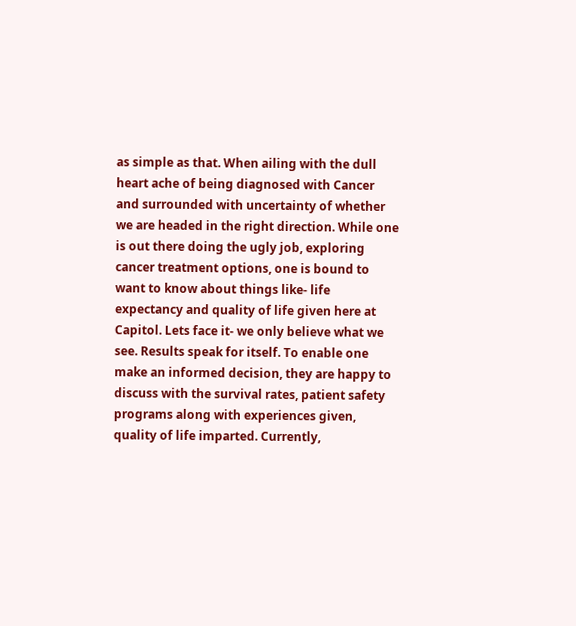as simple as that. When ailing with the dull heart ache of being diagnosed with Cancer and surrounded with uncertainty of whether we are headed in the right direction. While one is out there doing the ugly job, exploring cancer treatment options, one is bound to  want to know about things like- life expectancy and quality of life given here at Capitol. Lets face it- we only believe what we see. Results speak for itself. To enable one make an informed decision, they are happy to discuss with the survival rates, patient safety programs along with experiences given, quality of life imparted. Currently,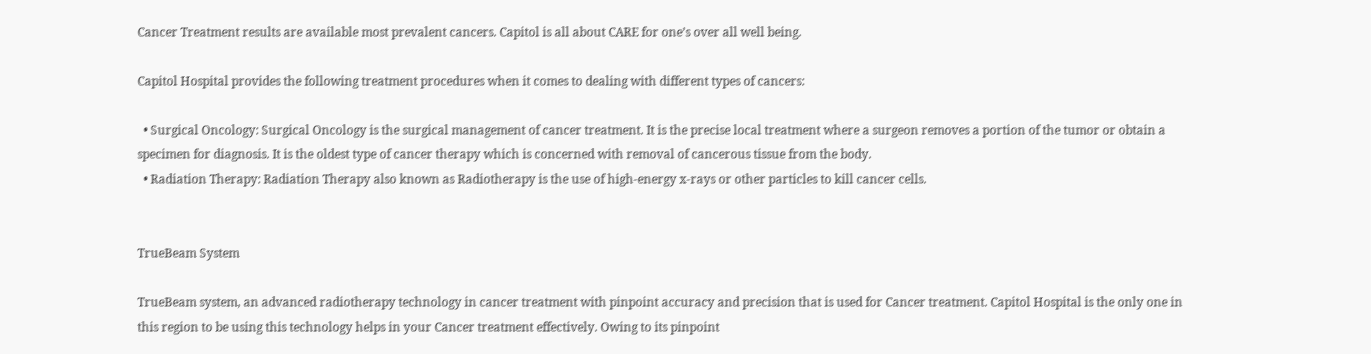Cancer Treatment results are available most prevalent cancers. Capitol is all about CARE for one’s over all well being.

Capitol Hospital provides the following treatment procedures when it comes to dealing with different types of cancers:

  • Surgical Oncology: Surgical Oncology is the surgical management of cancer treatment. It is the precise local treatment where a surgeon removes a portion of the tumor or obtain a specimen for diagnosis. It is the oldest type of cancer therapy which is concerned with removal of cancerous tissue from the body.
  • Radiation Therapy: Radiation Therapy also known as Radiotherapy is the use of high-energy x-rays or other particles to kill cancer cells.


TrueBeam System

TrueBeam system, an advanced radiotherapy technology in cancer treatment with pinpoint accuracy and precision that is used for Cancer treatment. Capitol Hospital is the only one in this region to be using this technology helps in your Cancer treatment effectively. Owing to its pinpoint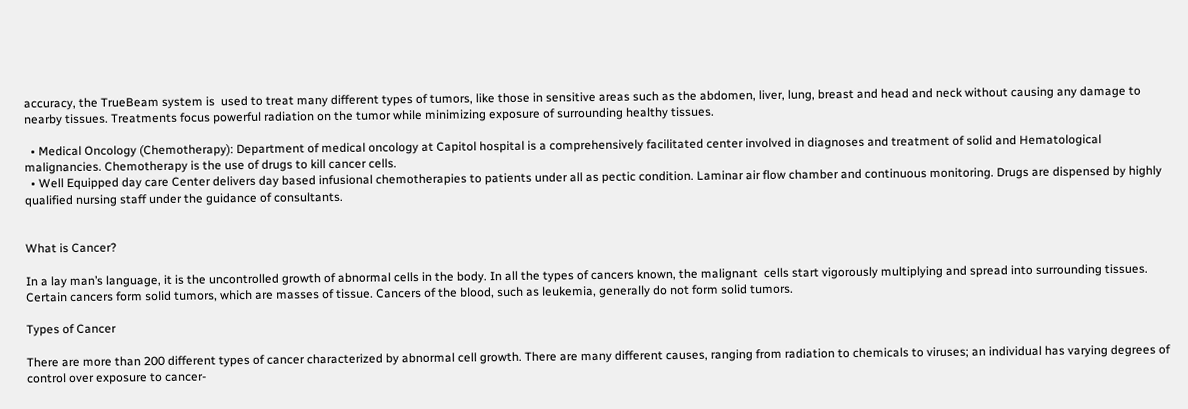accuracy, the TrueBeam system is  used to treat many different types of tumors, like those in sensitive areas such as the abdomen, liver, lung, breast and head and neck without causing any damage to nearby tissues. Treatments focus powerful radiation on the tumor while minimizing exposure of surrounding healthy tissues.

  • Medical Oncology (Chemotherapy): Department of medical oncology at Capitol hospital is a comprehensively facilitated center involved in diagnoses and treatment of solid and Hematological malignancies. Chemotherapy is the use of drugs to kill cancer cells.
  • Well Equipped day care Center delivers day based infusional chemotherapies to patients under all as pectic condition. Laminar air flow chamber and continuous monitoring. Drugs are dispensed by highly qualified nursing staff under the guidance of consultants.


What is Cancer?

In a lay man’s language, it is the uncontrolled growth of abnormal cells in the body. In all the types of cancers known, the malignant  cells start vigorously multiplying and spread into surrounding tissues. Certain cancers form solid tumors, which are masses of tissue. Cancers of the blood, such as leukemia, generally do not form solid tumors.

Types of Cancer

There are more than 200 different types of cancer characterized by abnormal cell growth. There are many different causes, ranging from radiation to chemicals to viruses; an individual has varying degrees of control over exposure to cancer-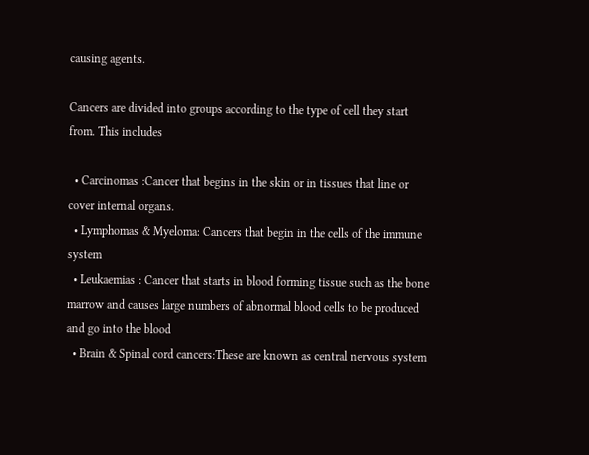causing agents.

Cancers are divided into groups according to the type of cell they start from. This includes

  • Carcinomas :Cancer that begins in the skin or in tissues that line or cover internal organs.
  • Lymphomas & Myeloma: Cancers that begin in the cells of the immune system
  • Leukaemias : Cancer that starts in blood forming tissue such as the bone marrow and causes large numbers of abnormal blood cells to be produced and go into the blood
  • Brain & Spinal cord cancers:These are known as central nervous system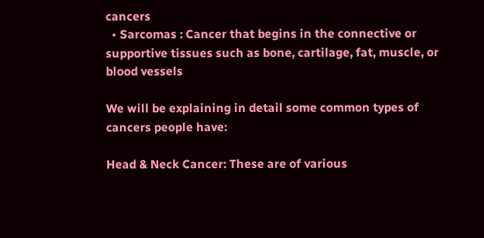cancers
  • Sarcomas : Cancer that begins in the connective or supportive tissues such as bone, cartilage, fat, muscle, or blood vessels

We will be explaining in detail some common types of cancers people have:

Head & Neck Cancer: These are of various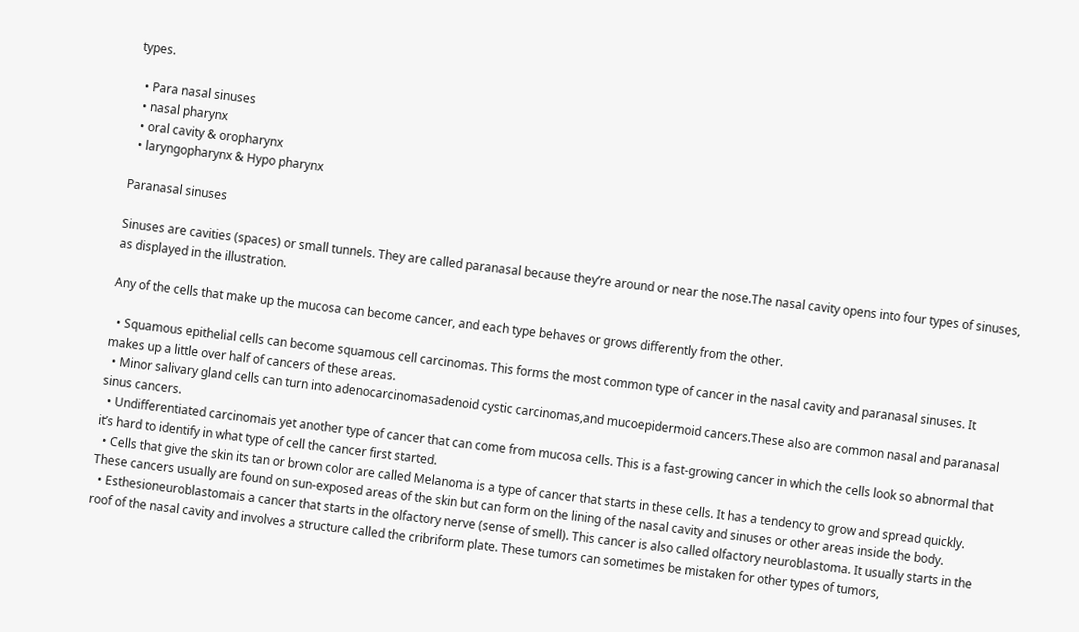types.

  • Para nasal sinuses
  • nasal pharynx
  • oral cavity & oropharynx
  • laryngopharynx & Hypo pharynx

Paranasal sinuses

Sinuses are cavities (spaces) or small tunnels. They are called paranasal because they’re around or near the nose.The nasal cavity opens into four types of sinuses, as displayed in the illustration.

Any of the cells that make up the mucosa can become cancer, and each type behaves or grows differently from the other.

  • Squamous epithelial cells can become squamous cell carcinomas. This forms the most common type of cancer in the nasal cavity and paranasal sinuses. It makes up a little over half of cancers of these areas.
  • Minor salivary gland cells can turn into adenocarcinomasadenoid cystic carcinomas,and mucoepidermoid cancers.These also are common nasal and paranasal sinus cancers.
  • Undifferentiated carcinomais yet another type of cancer that can come from mucosa cells. This is a fast-growing cancer in which the cells look so abnormal that it’s hard to identify in what type of cell the cancer first started.
  • Cells that give the skin its tan or brown color are called Melanoma is a type of cancer that starts in these cells. It has a tendency to grow and spread quickly. These cancers usually are found on sun-exposed areas of the skin but can form on the lining of the nasal cavity and sinuses or other areas inside the body.
  • Esthesioneuroblastomais a cancer that starts in the olfactory nerve (sense of smell). This cancer is also called olfactory neuroblastoma. It usually starts in the roof of the nasal cavity and involves a structure called the cribriform plate. These tumors can sometimes be mistaken for other types of tumors,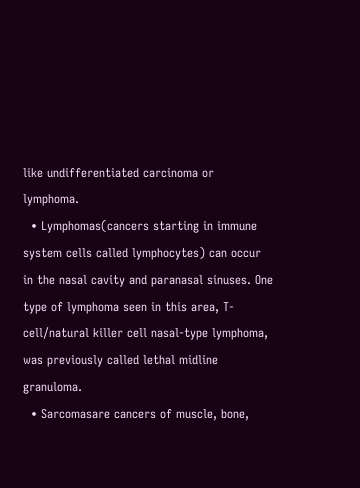like undifferentiated carcinoma or lymphoma.
  • Lymphomas(cancers starting in immune system cells called lymphocytes) can occur in the nasal cavity and paranasal sinuses. One type of lymphoma seen in this area, T-cell/natural killer cell nasal-type lymphoma, was previously called lethal midline granuloma.
  • Sarcomasare cancers of muscle, bone,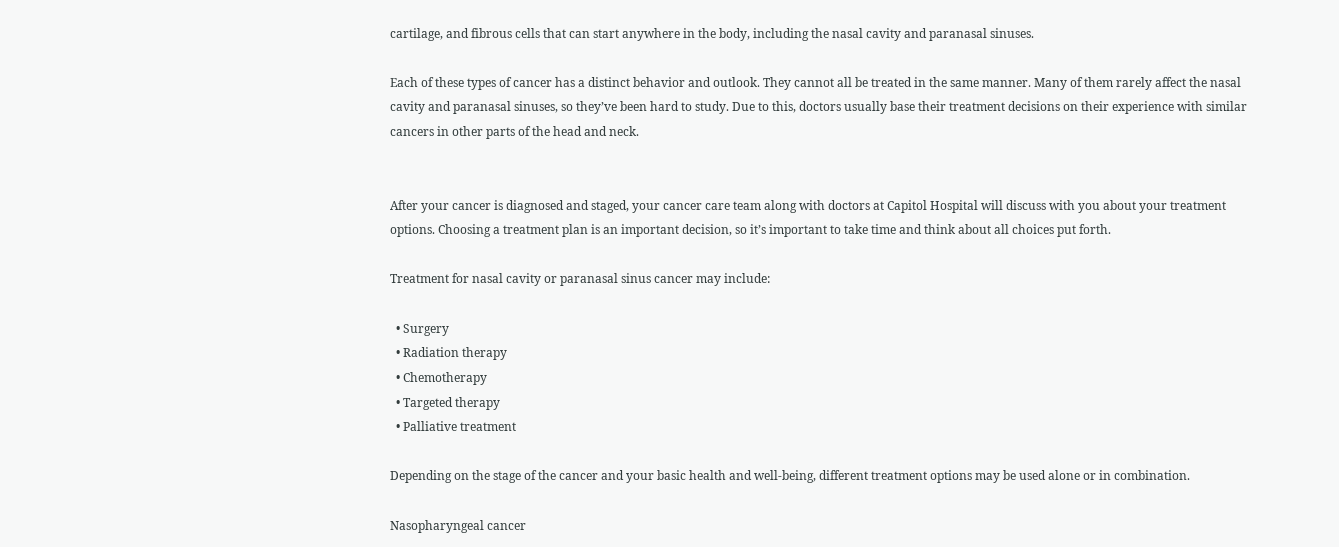cartilage, and fibrous cells that can start anywhere in the body, including the nasal cavity and paranasal sinuses.

Each of these types of cancer has a distinct behavior and outlook. They cannot all be treated in the same manner. Many of them rarely affect the nasal cavity and paranasal sinuses, so they’ve been hard to study. Due to this, doctors usually base their treatment decisions on their experience with similar cancers in other parts of the head and neck.


After your cancer is diagnosed and staged, your cancer care team along with doctors at Capitol Hospital will discuss with you about your treatment options. Choosing a treatment plan is an important decision, so it’s important to take time and think about all choices put forth.

Treatment for nasal cavity or paranasal sinus cancer may include:

  • Surgery
  • Radiation therapy
  • Chemotherapy
  • Targeted therapy
  • Palliative treatment

Depending on the stage of the cancer and your basic health and well-being, different treatment options may be used alone or in combination.

Nasopharyngeal cancer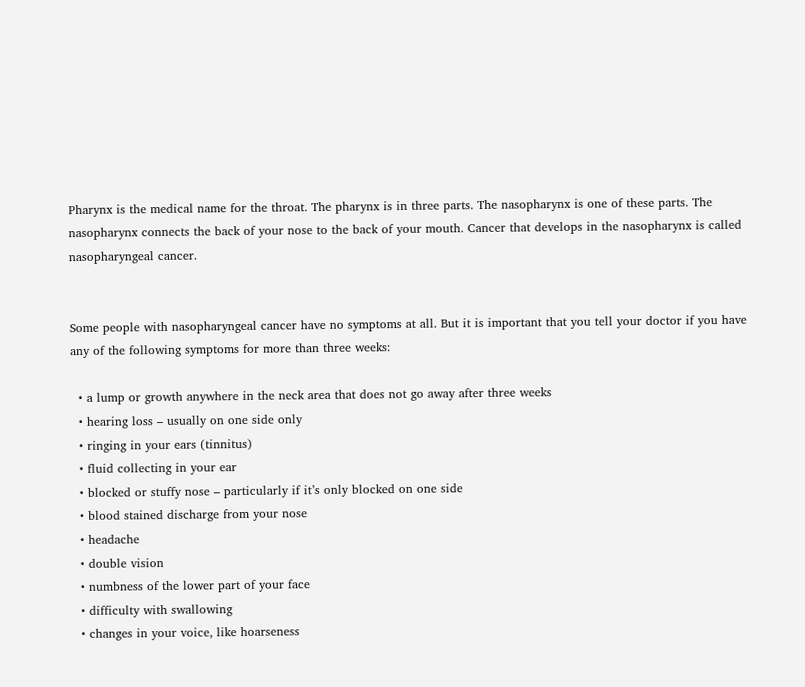Pharynx is the medical name for the throat. The pharynx is in three parts. The nasopharynx is one of these parts. The nasopharynx connects the back of your nose to the back of your mouth. Cancer that develops in the nasopharynx is called nasopharyngeal cancer.


Some people with nasopharyngeal cancer have no symptoms at all. But it is important that you tell your doctor if you have any of the following symptoms for more than three weeks:

  • a lump or growth anywhere in the neck area that does not go away after three weeks
  • hearing loss – usually on one side only
  • ringing in your ears (tinnitus)
  • fluid collecting in your ear
  • blocked or stuffy nose – particularly if it’s only blocked on one side
  • blood stained discharge from your nose
  • headache
  • double vision
  • numbness of the lower part of your face
  • difficulty with swallowing
  • changes in your voice, like hoarseness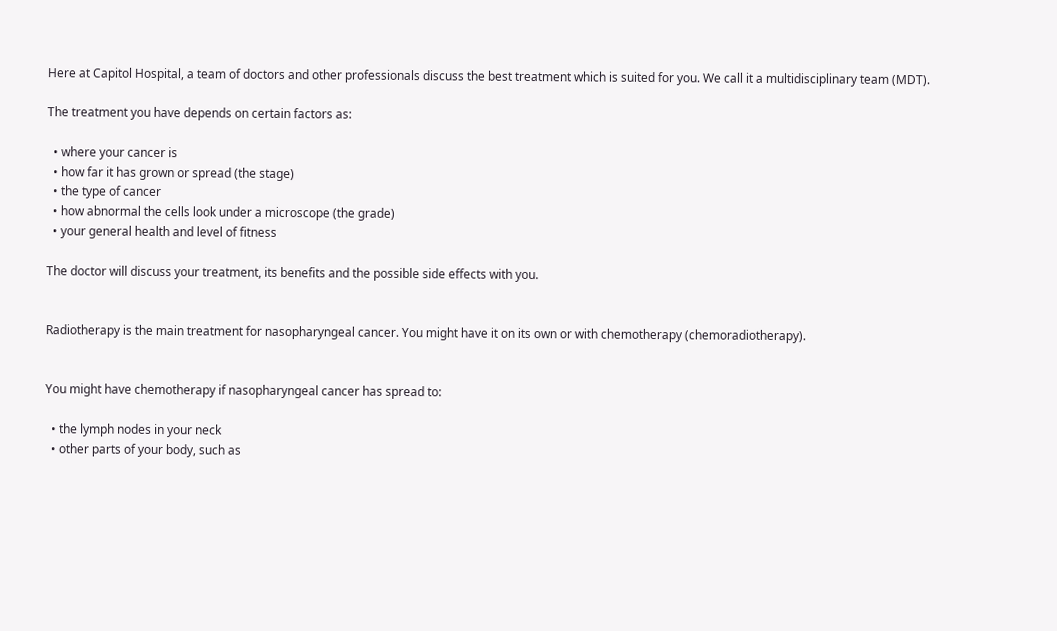Here at Capitol Hospital, a team of doctors and other professionals discuss the best treatment which is suited for you. We call it a multidisciplinary team (MDT).

The treatment you have depends on certain factors as:

  • where your cancer is
  • how far it has grown or spread (the stage)
  • the type of cancer
  • how abnormal the cells look under a microscope (the grade)
  • your general health and level of fitness

The doctor will discuss your treatment, its benefits and the possible side effects with you.


Radiotherapy is the main treatment for nasopharyngeal cancer. You might have it on its own or with chemotherapy (chemoradiotherapy).


You might have chemotherapy if nasopharyngeal cancer has spread to:

  • the lymph nodes in your neck
  • other parts of your body, such as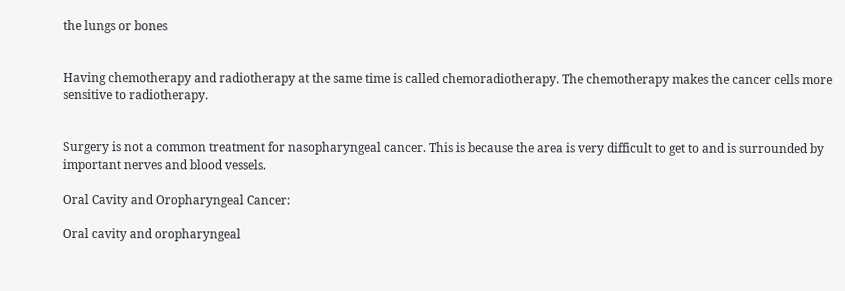the lungs or bones


Having chemotherapy and radiotherapy at the same time is called chemoradiotherapy. The chemotherapy makes the cancer cells more sensitive to radiotherapy.


Surgery is not a common treatment for nasopharyngeal cancer. This is because the area is very difficult to get to and is surrounded by important nerves and blood vessels.

Oral Cavity and Oropharyngeal Cancer:

Oral cavity and oropharyngeal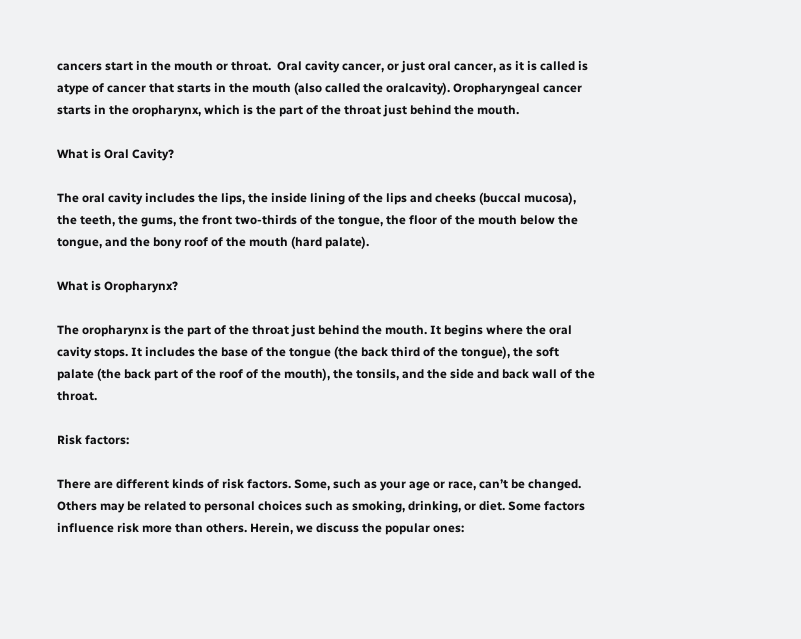cancers start in the mouth or throat.  Oral cavity cancer, or just oral cancer, as it is called is atype of cancer that starts in the mouth (also called the oralcavity). Oropharyngeal cancer starts in the oropharynx, which is the part of the throat just behind the mouth.

What is Oral Cavity?

The oral cavity includes the lips, the inside lining of the lips and cheeks (buccal mucosa), the teeth, the gums, the front two-thirds of the tongue, the floor of the mouth below the tongue, and the bony roof of the mouth (hard palate).

What is Oropharynx?

The oropharynx is the part of the throat just behind the mouth. It begins where the oral cavity stops. It includes the base of the tongue (the back third of the tongue), the soft palate (the back part of the roof of the mouth), the tonsils, and the side and back wall of the throat.

Risk factors:

There are different kinds of risk factors. Some, such as your age or race, can’t be changed. Others may be related to personal choices such as smoking, drinking, or diet. Some factors influence risk more than others. Herein, we discuss the popular ones: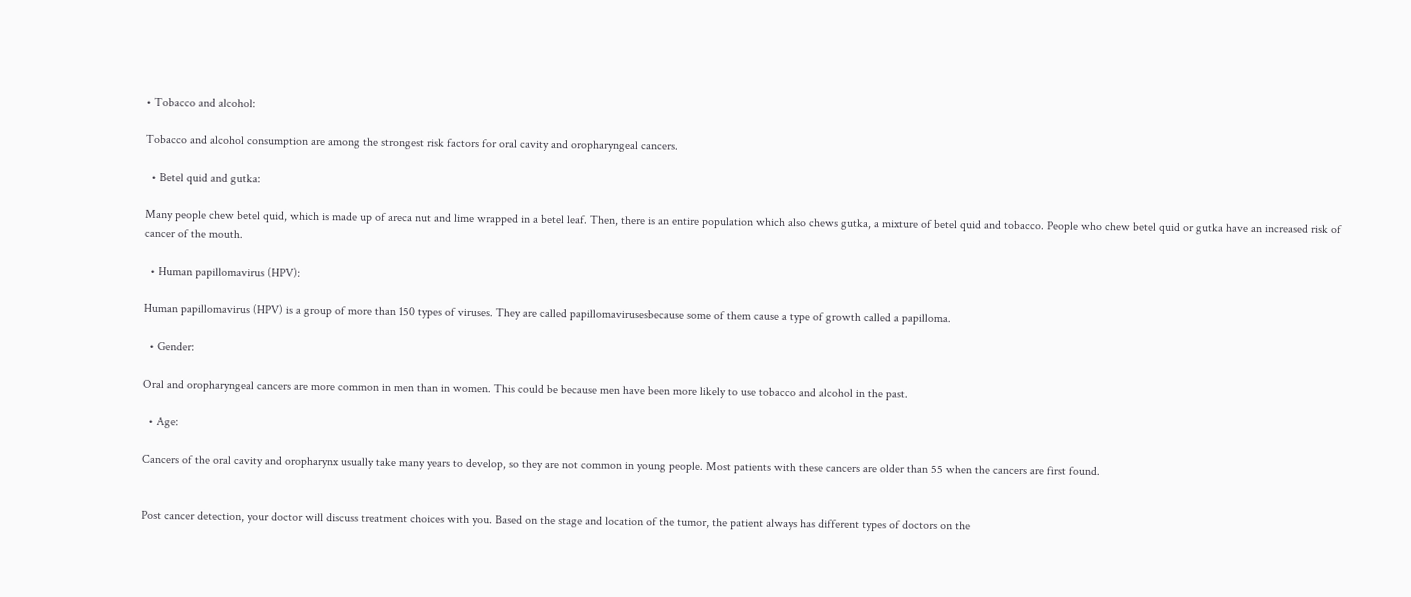• Tobacco and alcohol:

Tobacco and alcohol consumption are among the strongest risk factors for oral cavity and oropharyngeal cancers.

  • Betel quid and gutka:

Many people chew betel quid, which is made up of areca nut and lime wrapped in a betel leaf. Then, there is an entire population which also chews gutka, a mixture of betel quid and tobacco. People who chew betel quid or gutka have an increased risk of cancer of the mouth.

  • Human papillomavirus (HPV):

Human papillomavirus (HPV) is a group of more than 150 types of viruses. They are called papillomavirusesbecause some of them cause a type of growth called a papilloma.

  • Gender:

Oral and oropharyngeal cancers are more common in men than in women. This could be because men have been more likely to use tobacco and alcohol in the past.

  • Age:

Cancers of the oral cavity and oropharynx usually take many years to develop, so they are not common in young people. Most patients with these cancers are older than 55 when the cancers are first found.


Post cancer detection, your doctor will discuss treatment choices with you. Based on the stage and location of the tumor, the patient always has different types of doctors on the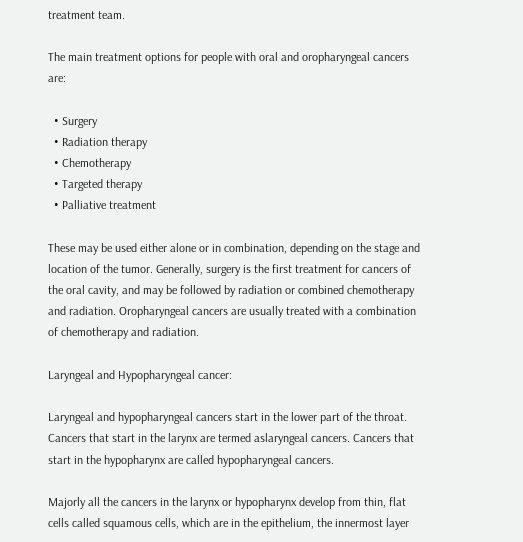treatment team.

The main treatment options for people with oral and oropharyngeal cancers are:

  • Surgery
  • Radiation therapy
  • Chemotherapy
  • Targeted therapy
  • Palliative treatment

These may be used either alone or in combination, depending on the stage and location of the tumor. Generally, surgery is the first treatment for cancers of the oral cavity, and may be followed by radiation or combined chemotherapy and radiation. Oropharyngeal cancers are usually treated with a combination of chemotherapy and radiation.

Laryngeal and Hypopharyngeal cancer:

Laryngeal and hypopharyngeal cancers start in the lower part of the throat. Cancers that start in the larynx are termed aslaryngeal cancers. Cancers that start in the hypopharynx are called hypopharyngeal cancers.

Majorly all the cancers in the larynx or hypopharynx develop from thin, flat cells called squamous cells, which are in the epithelium, the innermost layer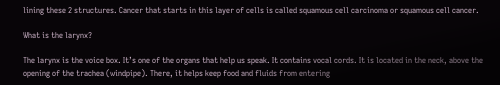lining these 2 structures. Cancer that starts in this layer of cells is called squamous cell carcinoma or squamous cell cancer.

What is the larynx?

The larynx is the voice box. It’s one of the organs that help us speak. It contains vocal cords. It is located in the neck, above the opening of the trachea (windpipe). There, it helps keep food and fluids from entering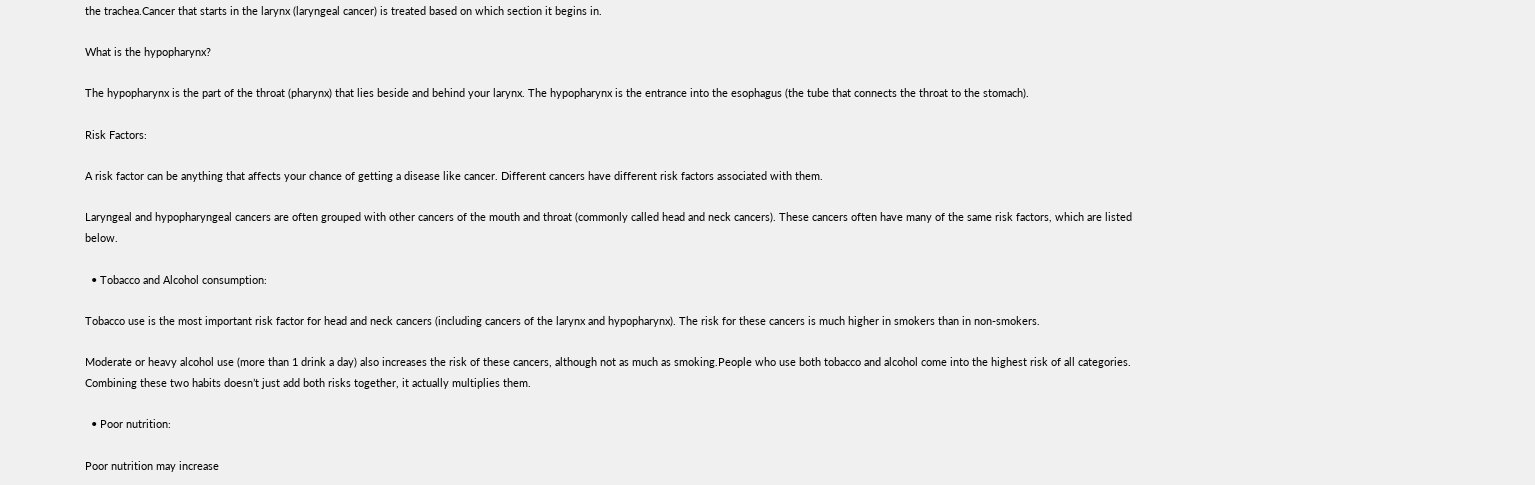the trachea.Cancer that starts in the larynx (laryngeal cancer) is treated based on which section it begins in.

What is the hypopharynx?

The hypopharynx is the part of the throat (pharynx) that lies beside and behind your larynx. The hypopharynx is the entrance into the esophagus (the tube that connects the throat to the stomach).

Risk Factors:

A risk factor can be anything that affects your chance of getting a disease like cancer. Different cancers have different risk factors associated with them.

Laryngeal and hypopharyngeal cancers are often grouped with other cancers of the mouth and throat (commonly called head and neck cancers). These cancers often have many of the same risk factors, which are listed below.

  • Tobacco and Alcohol consumption:

Tobacco use is the most important risk factor for head and neck cancers (including cancers of the larynx and hypopharynx). The risk for these cancers is much higher in smokers than in non-smokers.

Moderate or heavy alcohol use (more than 1 drink a day) also increases the risk of these cancers, although not as much as smoking.People who use both tobacco and alcohol come into the highest risk of all categories. Combining these two habits doesn’t just add both risks together, it actually multiplies them.

  • Poor nutrition:

Poor nutrition may increase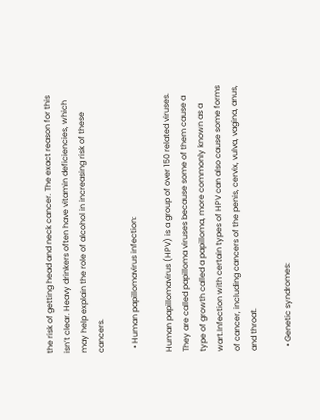the risk of getting head and neck cancer. The exact reason for this isn’t clear. Heavy drinkers often have vitamin deficiencies, which may help explain the role of alcohol in increasing risk of these cancers.

  • Human papillomavirus infection:

Human papillomavirus (HPV) is a group of over 150 related viruses. They are called papilloma viruses because some of them cause a type of growth called a papilloma, more commonly known as a wart.Infection with certain types of HPV can also cause some forms of cancer, including cancers of the penis, cervix, vulva, vagina, anus, and throat.

  • Genetic syndromes: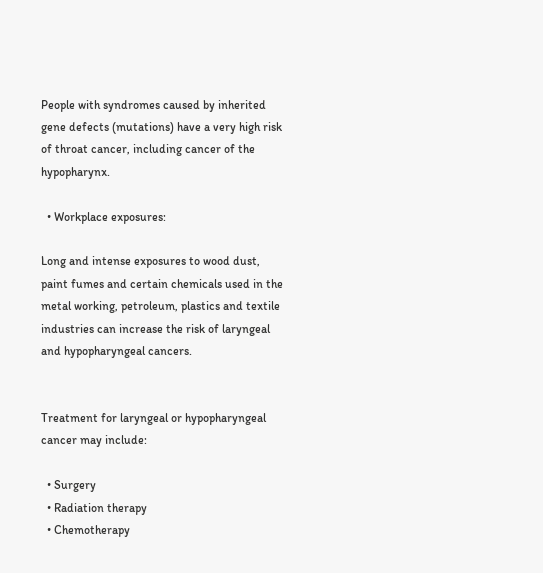People with syndromes caused by inherited gene defects (mutations) have a very high risk of throat cancer, including cancer of the hypopharynx.

  • Workplace exposures:

Long and intense exposures to wood dust, paint fumes and certain chemicals used in the metal working, petroleum, plastics and textile industries can increase the risk of laryngeal and hypopharyngeal cancers.


Treatment for laryngeal or hypopharyngeal cancer may include:

  • Surgery
  • Radiation therapy
  • Chemotherapy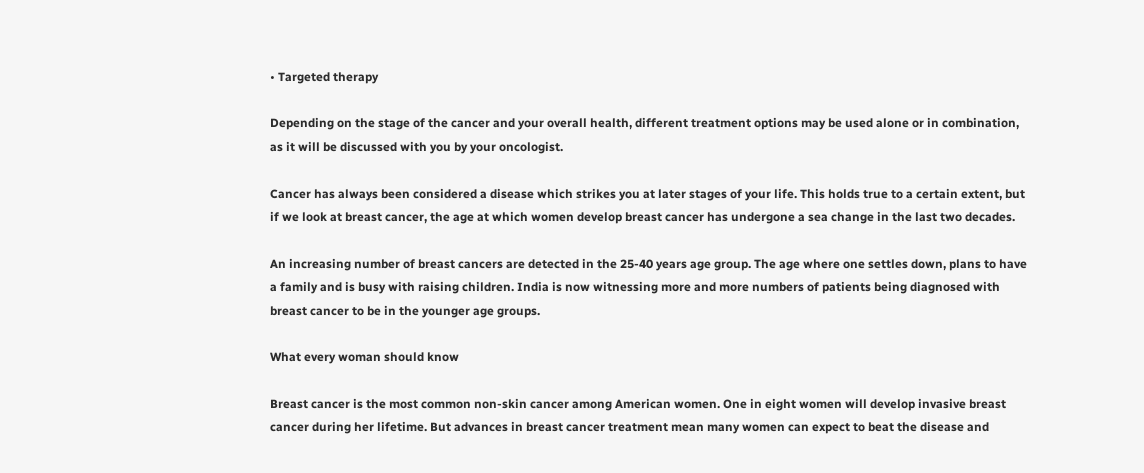• Targeted therapy

Depending on the stage of the cancer and your overall health, different treatment options may be used alone or in combination, as it will be discussed with you by your oncologist.

Cancer has always been considered a disease which strikes you at later stages of your life. This holds true to a certain extent, but if we look at breast cancer, the age at which women develop breast cancer has undergone a sea change in the last two decades.

An increasing number of breast cancers are detected in the 25-40 years age group. The age where one settles down, plans to have a family and is busy with raising children. India is now witnessing more and more numbers of patients being diagnosed with breast cancer to be in the younger age groups.

What every woman should know

Breast cancer is the most common non-skin cancer among American women. One in eight women will develop invasive breast cancer during her lifetime. But advances in breast cancer treatment mean many women can expect to beat the disease and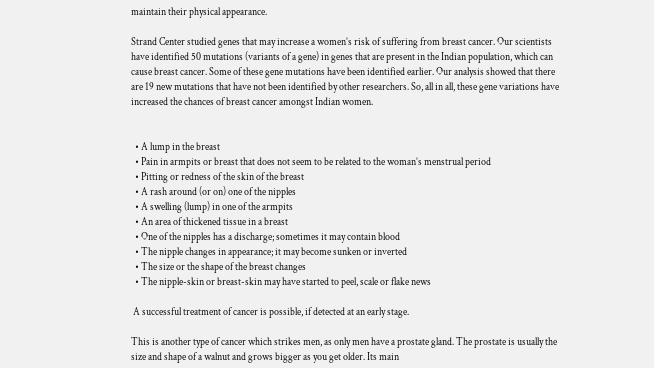maintain their physical appearance.

Strand Center studied genes that may increase a women’s risk of suffering from breast cancer. Our scientists have identified 50 mutations (variants of a gene) in genes that are present in the Indian population, which can cause breast cancer. Some of these gene mutations have been identified earlier. Our analysis showed that there are 19 new mutations that have not been identified by other researchers. So, all in all, these gene variations have increased the chances of breast cancer amongst Indian women.


  • A lump in the breast
  • Pain in armpits or breast that does not seem to be related to the woman’s menstrual period
  • Pitting or redness of the skin of the breast
  • A rash around (or on) one of the nipples
  • A swelling (lump) in one of the armpits
  • An area of thickened tissue in a breast
  • One of the nipples has a discharge; sometimes it may contain blood
  • The nipple changes in appearance; it may become sunken or inverted
  • The size or the shape of the breast changes
  • The nipple-skin or breast-skin may have started to peel, scale or flake news

 A successful treatment of cancer is possible, if detected at an early stage.

This is another type of cancer which strikes men, as only men have a prostate gland. The prostate is usually the size and shape of a walnut and grows bigger as you get older. Its main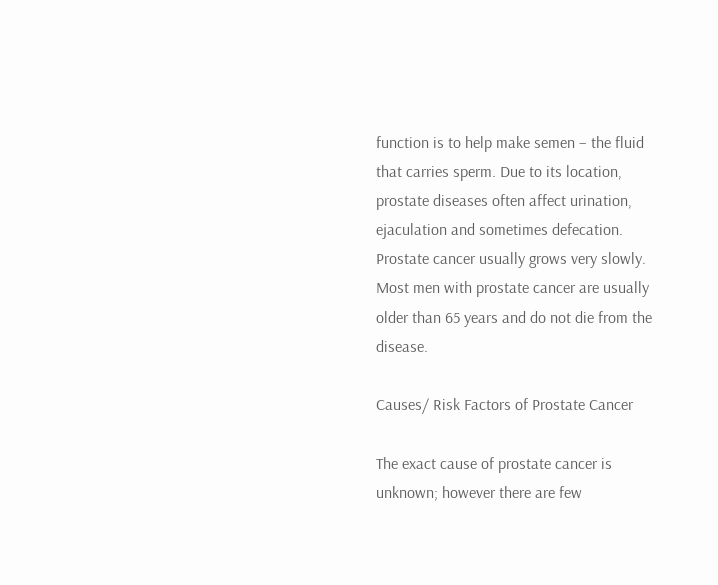function is to help make semen – the fluid that carries sperm. Due to its location, prostate diseases often affect urination, ejaculation and sometimes defecation. Prostate cancer usually grows very slowly. Most men with prostate cancer are usually older than 65 years and do not die from the disease.

Causes/ Risk Factors of Prostate Cancer

The exact cause of prostate cancer is unknown; however there are few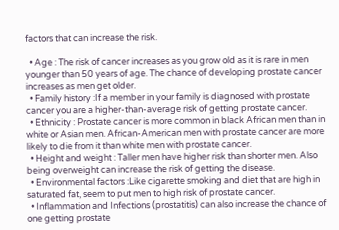factors that can increase the risk.

  • Age : The risk of cancer increases as you grow old as it is rare in men younger than 50 years of age. The chance of developing prostate cancer increases as men get older.
  • Family history :If a member in your family is diagnosed with prostate cancer you are a higher-than-average risk of getting prostate cancer.
  • Ethnicity : Prostate cancer is more common in black African men than in white or Asian men. African-American men with prostate cancer are more likely to die from it than white men with prostate cancer.
  • Height and weight : Taller men have higher risk than shorter men. Also being overweight can increase the risk of getting the disease.
  • Environmental factors :Like cigarette smoking and diet that are high in saturated fat, seem to put men to high risk of prostate cancer.
  • Inflammation and Infections (prostatitis) can also increase the chance of one getting prostate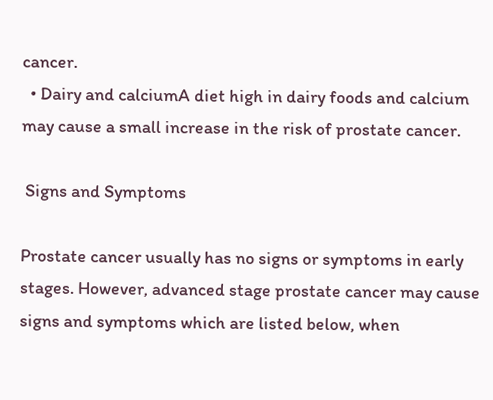cancer.
  • Dairy and calciumA diet high in dairy foods and calcium may cause a small increase in the risk of prostate cancer.

 Signs and Symptoms

Prostate cancer usually has no signs or symptoms in early stages. However, advanced stage prostate cancer may cause signs and symptoms which are listed below, when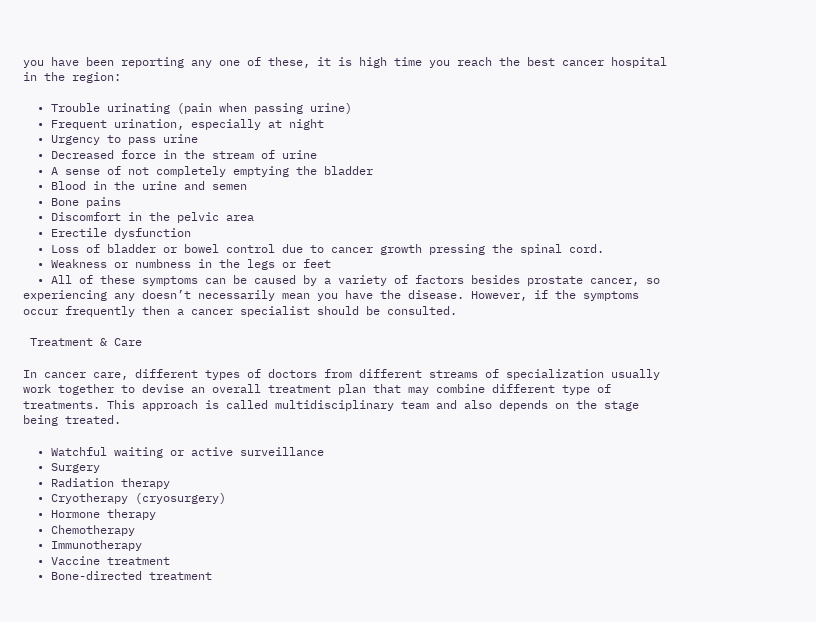you have been reporting any one of these, it is high time you reach the best cancer hospital in the region:

  • Trouble urinating (pain when passing urine)
  • Frequent urination, especially at night
  • Urgency to pass urine
  • Decreased force in the stream of urine
  • A sense of not completely emptying the bladder
  • Blood in the urine and semen
  • Bone pains
  • Discomfort in the pelvic area
  • Erectile dysfunction
  • Loss of bladder or bowel control due to cancer growth pressing the spinal cord.
  • Weakness or numbness in the legs or feet
  • All of these symptoms can be caused by a variety of factors besides prostate cancer, so experiencing any doesn’t necessarily mean you have the disease. However, if the symptoms occur frequently then a cancer specialist should be consulted.

 Treatment & Care

In cancer care, different types of doctors from different streams of specialization usually work together to devise an overall treatment plan that may combine different type of treatments. This approach is called multidisciplinary team and also depends on the stage being treated.

  • Watchful waiting or active surveillance
  • Surgery
  • Radiation therapy
  • Cryotherapy (cryosurgery)
  • Hormone therapy
  • Chemotherapy
  • Immunotherapy
  • Vaccine treatment
  • Bone-directed treatment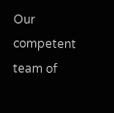Our competent team of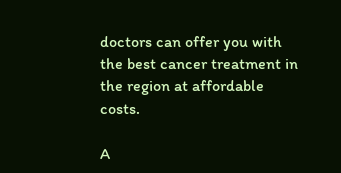doctors can offer you with the best cancer treatment in the region at affordable costs.

A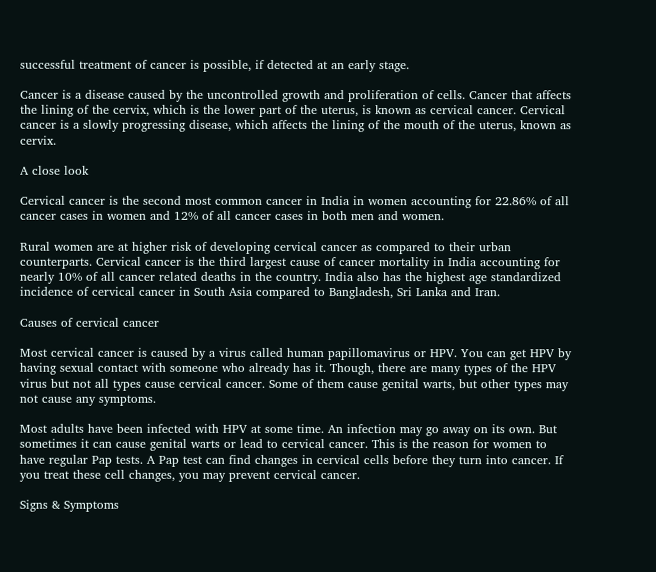successful treatment of cancer is possible, if detected at an early stage.

Cancer is a disease caused by the uncontrolled growth and proliferation of cells. Cancer that affects the lining of the cervix, which is the lower part of the uterus, is known as cervical cancer. Cervical cancer is a slowly progressing disease, which affects the lining of the mouth of the uterus, known as cervix.

A close look

Cervical cancer is the second most common cancer in India in women accounting for 22.86% of all cancer cases in women and 12% of all cancer cases in both men and women.

Rural women are at higher risk of developing cervical cancer as compared to their urban counterparts. Cervical cancer is the third largest cause of cancer mortality in India accounting for nearly 10% of all cancer related deaths in the country. India also has the highest age standardized incidence of cervical cancer in South Asia compared to Bangladesh, Sri Lanka and Iran.

Causes of cervical cancer

Most cervical cancer is caused by a virus called human papillomavirus or HPV. You can get HPV by having sexual contact with someone who already has it. Though, there are many types of the HPV virus but not all types cause cervical cancer. Some of them cause genital warts, but other types may not cause any symptoms.

Most adults have been infected with HPV at some time. An infection may go away on its own. But sometimes it can cause genital warts or lead to cervical cancer. This is the reason for women to have regular Pap tests. A Pap test can find changes in cervical cells before they turn into cancer. If you treat these cell changes, you may prevent cervical cancer.

Signs & Symptoms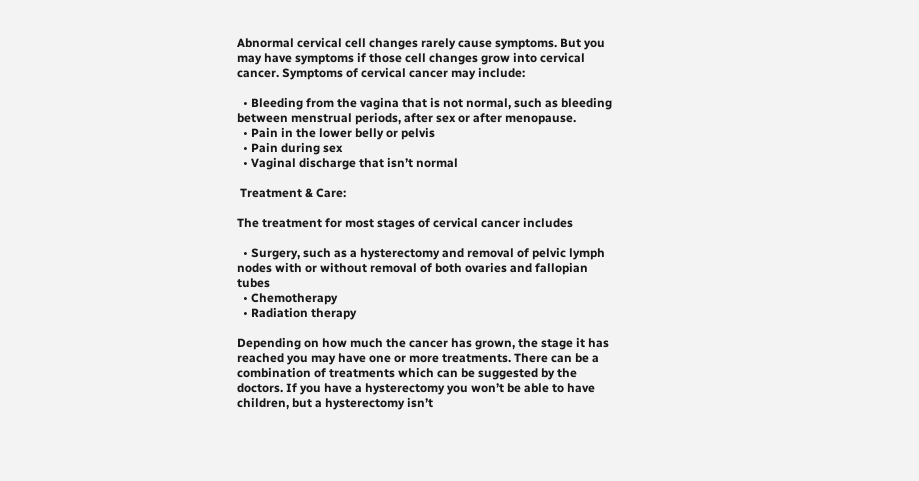Abnormal cervical cell changes rarely cause symptoms. But you may have symptoms if those cell changes grow into cervical cancer. Symptoms of cervical cancer may include:

  • Bleeding from the vagina that is not normal, such as bleeding between menstrual periods, after sex or after menopause.
  • Pain in the lower belly or pelvis
  • Pain during sex
  • Vaginal discharge that isn’t normal

 Treatment & Care:

The treatment for most stages of cervical cancer includes

  • Surgery, such as a hysterectomy and removal of pelvic lymph nodes with or without removal of both ovaries and fallopian tubes
  • Chemotherapy
  • Radiation therapy

Depending on how much the cancer has grown, the stage it has reached you may have one or more treatments. There can be a combination of treatments which can be suggested by the doctors. If you have a hysterectomy you won’t be able to have children, but a hysterectomy isn’t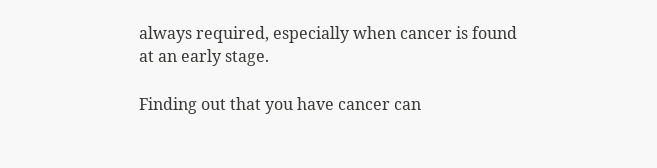always required, especially when cancer is found at an early stage.

Finding out that you have cancer can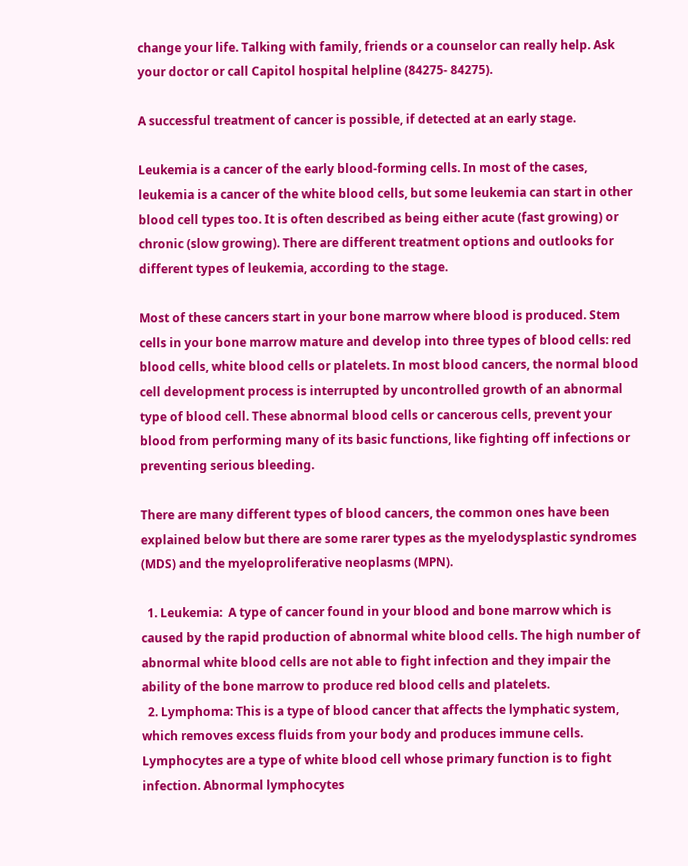change your life. Talking with family, friends or a counselor can really help. Ask your doctor or call Capitol hospital helpline (84275- 84275).

A successful treatment of cancer is possible, if detected at an early stage.

Leukemia is a cancer of the early blood-forming cells. In most of the cases, leukemia is a cancer of the white blood cells, but some leukemia can start in other blood cell types too. It is often described as being either acute (fast growing) or chronic (slow growing). There are different treatment options and outlooks for different types of leukemia, according to the stage.

Most of these cancers start in your bone marrow where blood is produced. Stem cells in your bone marrow mature and develop into three types of blood cells: red blood cells, white blood cells or platelets. In most blood cancers, the normal blood cell development process is interrupted by uncontrolled growth of an abnormal type of blood cell. These abnormal blood cells or cancerous cells, prevent your blood from performing many of its basic functions, like fighting off infections or preventing serious bleeding.

There are many different types of blood cancers, the common ones have been explained below but there are some rarer types as the myelodysplastic syndromes (MDS) and the myeloproliferative neoplasms (MPN).

  1. Leukemia:  A type of cancer found in your blood and bone marrow which is caused by the rapid production of abnormal white blood cells. The high number of abnormal white blood cells are not able to fight infection and they impair the ability of the bone marrow to produce red blood cells and platelets.
  2. Lymphoma: This is a type of blood cancer that affects the lymphatic system, which removes excess fluids from your body and produces immune cells. Lymphocytes are a type of white blood cell whose primary function is to fight infection. Abnormal lymphocytes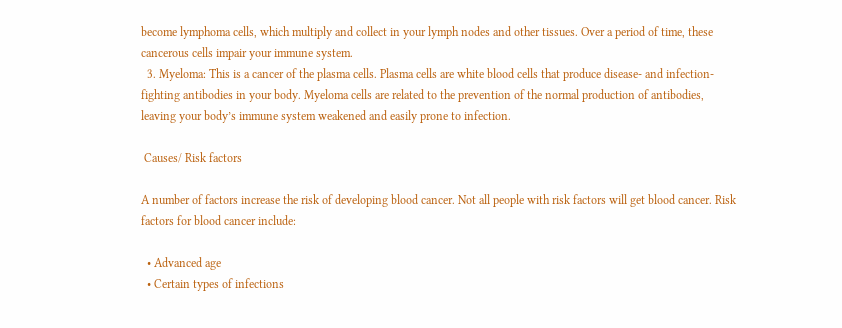become lymphoma cells, which multiply and collect in your lymph nodes and other tissues. Over a period of time, these cancerous cells impair your immune system.
  3. Myeloma: This is a cancer of the plasma cells. Plasma cells are white blood cells that produce disease- and infection-fighting antibodies in your body. Myeloma cells are related to the prevention of the normal production of antibodies, leaving your body’s immune system weakened and easily prone to infection.

 Causes/ Risk factors

A number of factors increase the risk of developing blood cancer. Not all people with risk factors will get blood cancer. Risk factors for blood cancer include:

  • Advanced age
  • Certain types of infections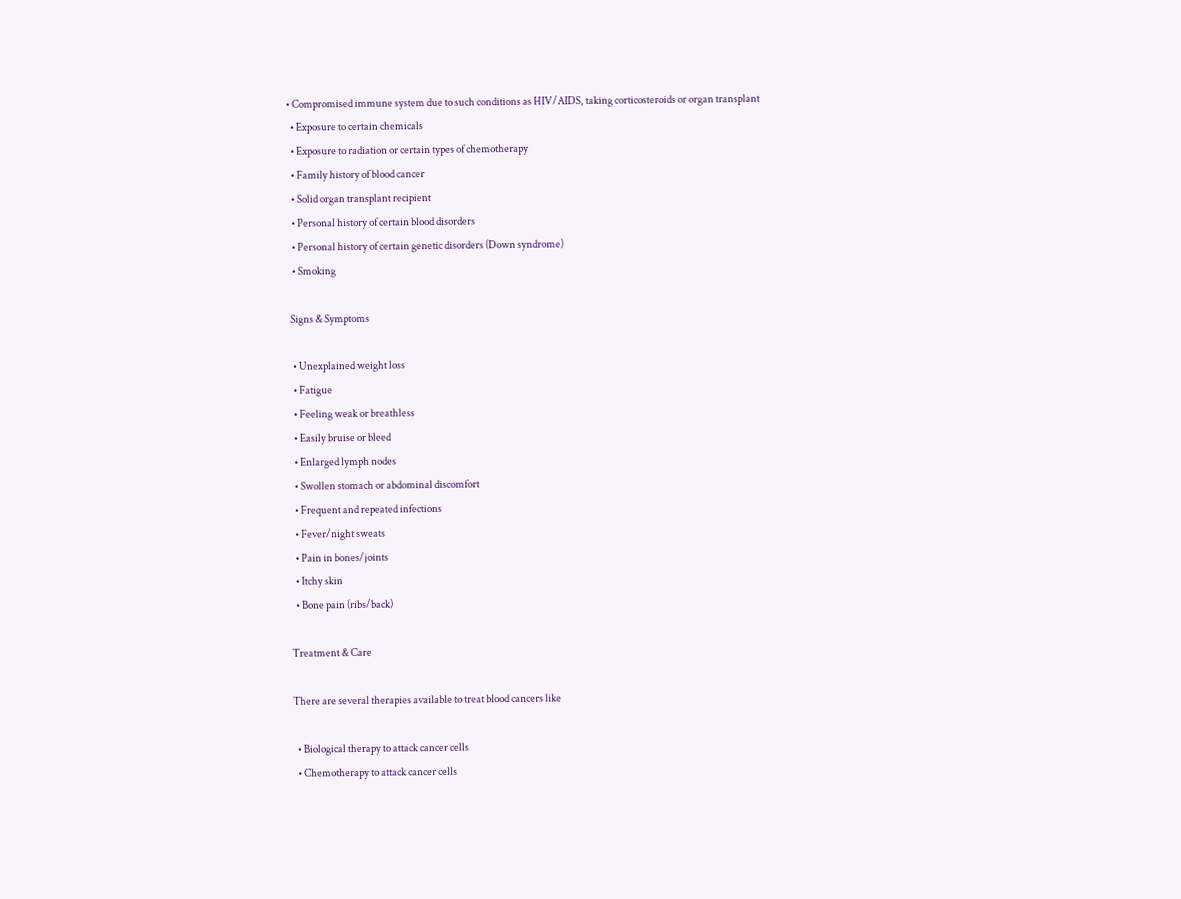• Compromised immune system due to such conditions as HIV/AIDS, taking corticosteroids or organ transplant
  • Exposure to certain chemicals
  • Exposure to radiation or certain types of chemotherapy
  • Family history of blood cancer
  • Solid organ transplant recipient
  • Personal history of certain blood disorders
  • Personal history of certain genetic disorders (Down syndrome)
  • Smoking

 Signs & Symptoms

  • Unexplained weight loss
  • Fatigue
  • Feeling weak or breathless
  • Easily bruise or bleed
  • Enlarged lymph nodes
  • Swollen stomach or abdominal discomfort
  • Frequent and repeated infections
  • Fever/night sweats
  • Pain in bones/joints
  • Itchy skin
  • Bone pain (ribs/back)

Treatment & Care

There are several therapies available to treat blood cancers like

  • Biological therapy to attack cancer cells
  • Chemotherapy to attack cancer cells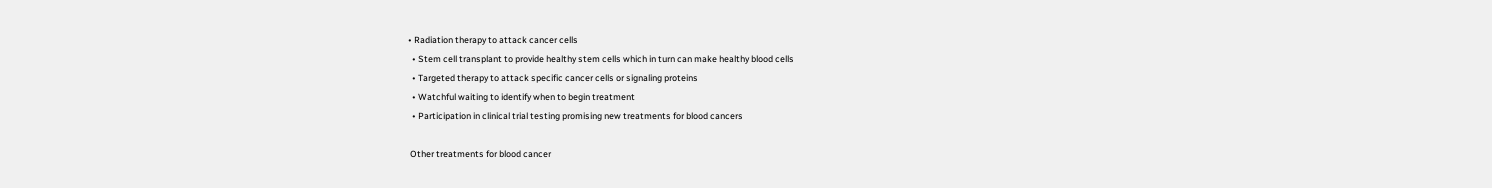• Radiation therapy to attack cancer cells
  • Stem cell transplant to provide healthy stem cells which in turn can make healthy blood cells
  • Targeted therapy to attack specific cancer cells or signaling proteins
  • Watchful waiting to identify when to begin treatment
  • Participation in clinical trial testing promising new treatments for blood cancers

 Other treatments for blood cancer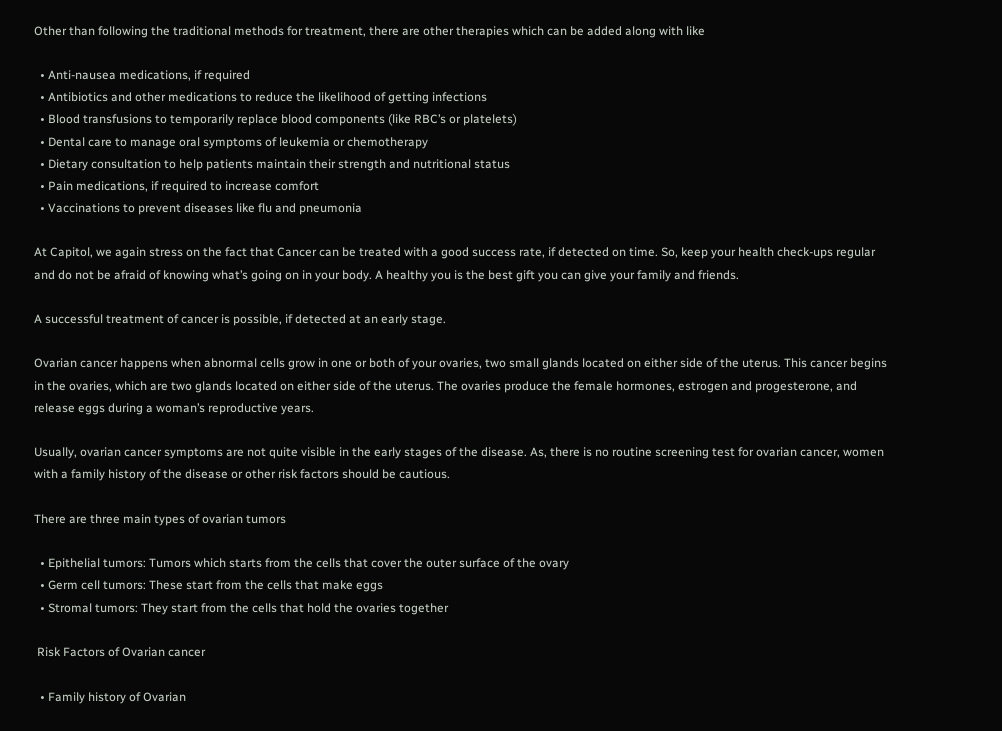Other than following the traditional methods for treatment, there are other therapies which can be added along with like

  • Anti-nausea medications, if required
  • Antibiotics and other medications to reduce the likelihood of getting infections
  • Blood transfusions to temporarily replace blood components (like RBC’s or platelets)
  • Dental care to manage oral symptoms of leukemia or chemotherapy
  • Dietary consultation to help patients maintain their strength and nutritional status
  • Pain medications, if required to increase comfort
  • Vaccinations to prevent diseases like flu and pneumonia

At Capitol, we again stress on the fact that Cancer can be treated with a good success rate, if detected on time. So, keep your health check-ups regular and do not be afraid of knowing what’s going on in your body. A healthy you is the best gift you can give your family and friends.

A successful treatment of cancer is possible, if detected at an early stage.

Ovarian cancer happens when abnormal cells grow in one or both of your ovaries, two small glands located on either side of the uterus. This cancer begins in the ovaries, which are two glands located on either side of the uterus. The ovaries produce the female hormones, estrogen and progesterone, and release eggs during a woman’s reproductive years.

Usually, ovarian cancer symptoms are not quite visible in the early stages of the disease. As, there is no routine screening test for ovarian cancer, women with a family history of the disease or other risk factors should be cautious.

There are three main types of ovarian tumors

  • Epithelial tumors: Tumors which starts from the cells that cover the outer surface of the ovary
  • Germ cell tumors: These start from the cells that make eggs
  • Stromal tumors: They start from the cells that hold the ovaries together

 Risk Factors of Ovarian cancer

  • Family history of Ovarian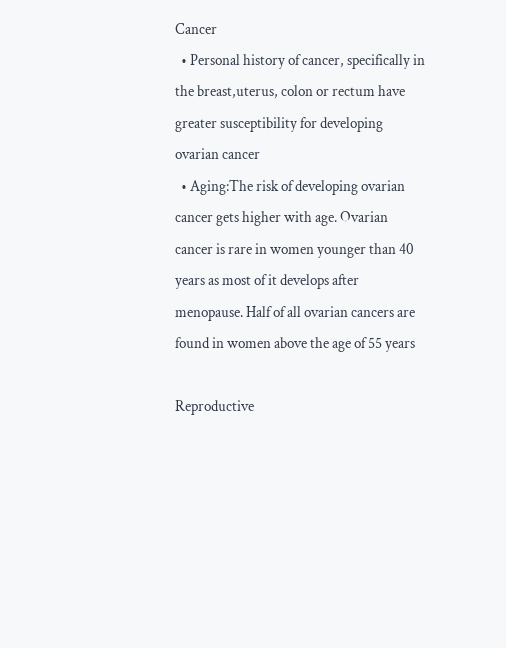Cancer
  • Personal history of cancer, specifically in the breast,uterus, colon or rectum have greater susceptibility for developing ovarian cancer
  • Aging:The risk of developing ovarian cancer gets higher with age. Ovarian cancer is rare in women younger than 40 years as most of it develops after menopause. Half of all ovarian cancers are found in women above the age of 55 years

Reproductive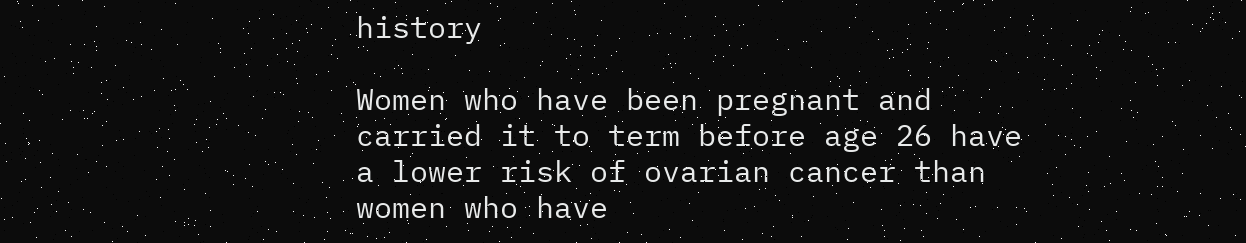history

Women who have been pregnant and carried it to term before age 26 have a lower risk of ovarian cancer than women who have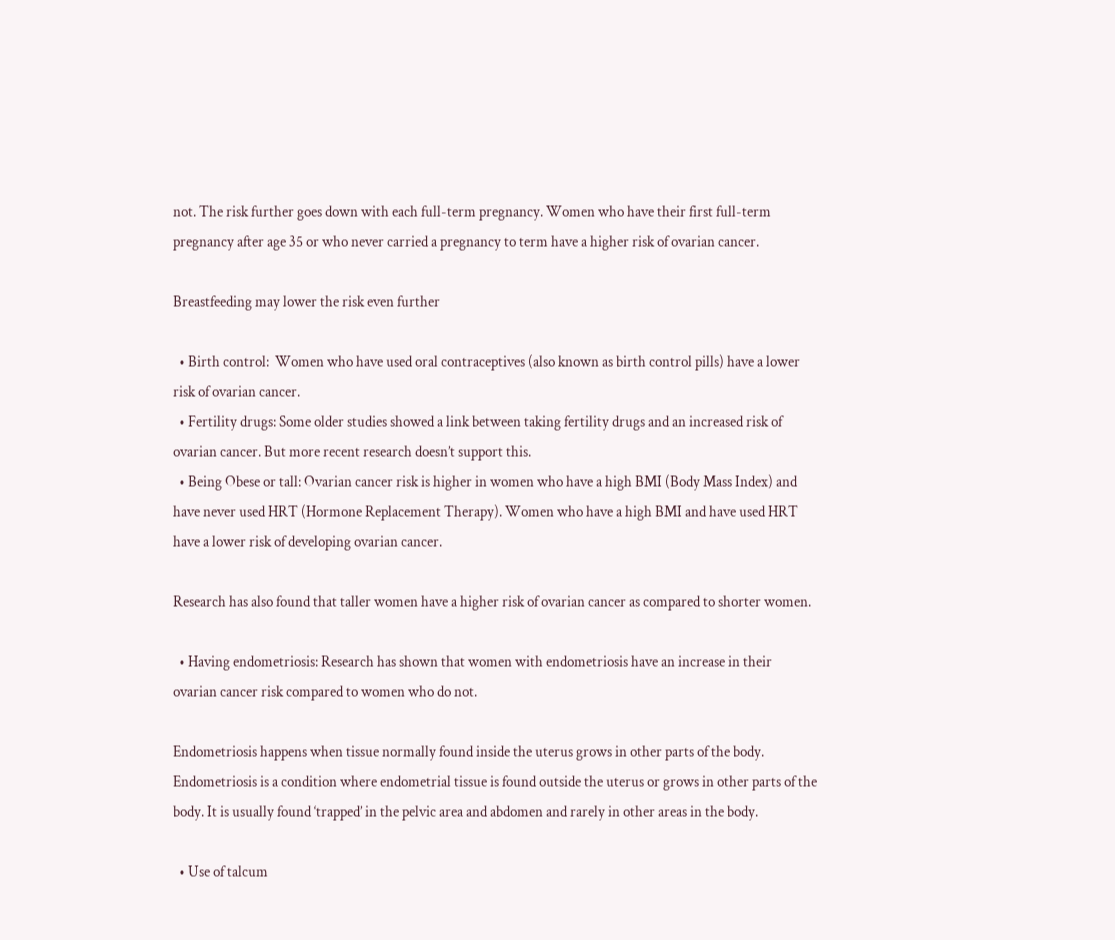not. The risk further goes down with each full-term pregnancy. Women who have their first full-term pregnancy after age 35 or who never carried a pregnancy to term have a higher risk of ovarian cancer.

Breastfeeding may lower the risk even further

  • Birth control:  Women who have used oral contraceptives (also known as birth control pills) have a lower risk of ovarian cancer.
  • Fertility drugs: Some older studies showed a link between taking fertility drugs and an increased risk of ovarian cancer. But more recent research doesn’t support this.
  • Being Obese or tall: Ovarian cancer risk is higher in women who have a high BMI (Body Mass Index) and have never used HRT (Hormone Replacement Therapy). Women who have a high BMI and have used HRT have a lower risk of developing ovarian cancer.

Research has also found that taller women have a higher risk of ovarian cancer as compared to shorter women.

  • Having endometriosis: Research has shown that women with endometriosis have an increase in their ovarian cancer risk compared to women who do not.

Endometriosis happens when tissue normally found inside the uterus grows in other parts of the body. Endometriosis is a condition where endometrial tissue is found outside the uterus or grows in other parts of the body. It is usually found ‘trapped’ in the pelvic area and abdomen and rarely in other areas in the body.

  • Use of talcum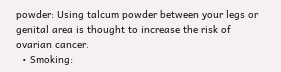powder: Using talcum powder between your legs or genital area is thought to increase the risk of ovarian cancer.
  • Smoking: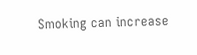Smoking can increase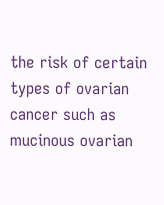the risk of certain types of ovarian cancer such as mucinous ovarian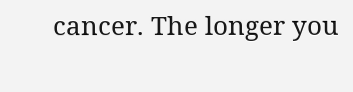cancer. The longer you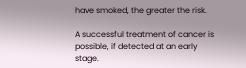have smoked, the greater the risk.

A successful treatment of cancer is possible, if detected at an early stage.